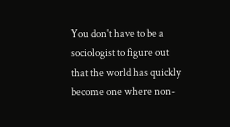You don't have to be a sociologist to figure out that the world has quickly become one where non-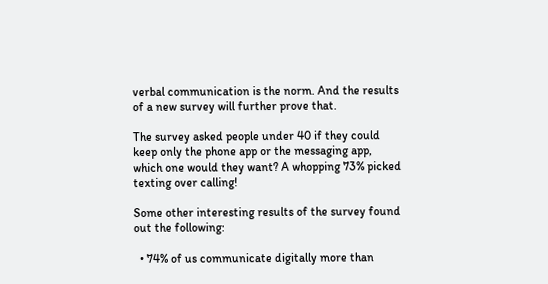verbal communication is the norm. And the results of a new survey will further prove that.

The survey asked people under 40 if they could keep only the phone app or the messaging app, which one would they want? A whopping 73% picked texting over calling!

Some other interesting results of the survey found out the following:

  • 74% of us communicate digitally more than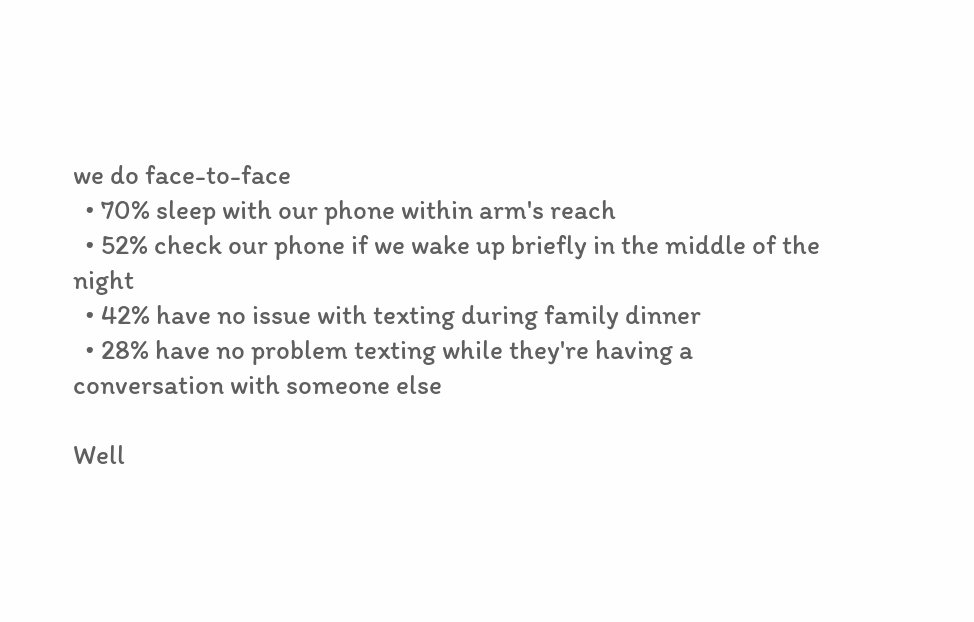we do face-to-face
  • 70% sleep with our phone within arm's reach
  • 52% check our phone if we wake up briefly in the middle of the night
  • 42% have no issue with texting during family dinner
  • 28% have no problem texting while they're having a conversation with someone else

Well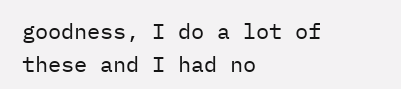goodness, I do a lot of these and I had no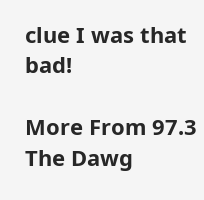clue I was that bad!

More From 97.3 The Dawg